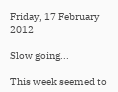Friday, 17 February 2012

Slow going...

This week seemed to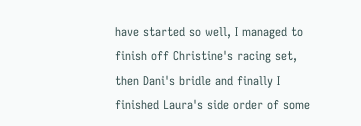have started so well, I managed to finish off Christine's racing set, then Dani's bridle and finally I finished Laura's side order of some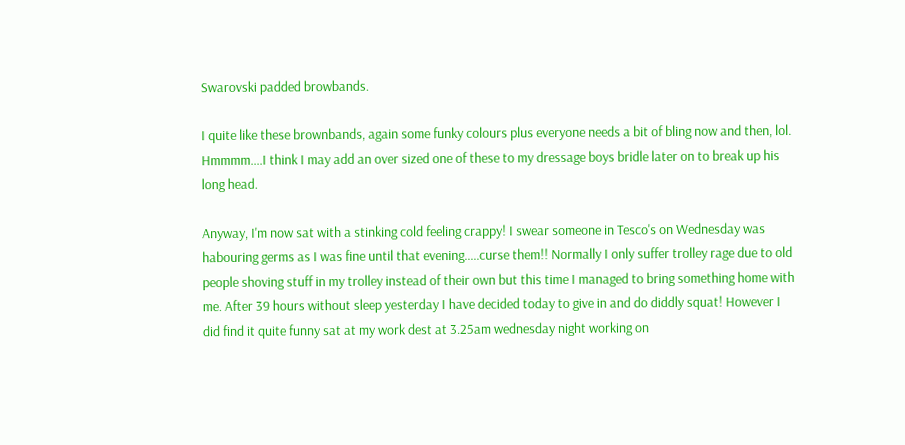Swarovski padded browbands.

I quite like these brownbands, again some funky colours plus everyone needs a bit of bling now and then, lol.  Hmmmm....I think I may add an over sized one of these to my dressage boys bridle later on to break up his long head.

Anyway, I'm now sat with a stinking cold feeling crappy! I swear someone in Tesco's on Wednesday was habouring germs as I was fine until that evening.....curse them!! Normally I only suffer trolley rage due to old people shoving stuff in my trolley instead of their own but this time I managed to bring something home with me. After 39 hours without sleep yesterday I have decided today to give in and do diddly squat! However I did find it quite funny sat at my work dest at 3.25am wednesday night working on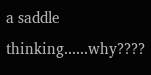a saddle thinking......why????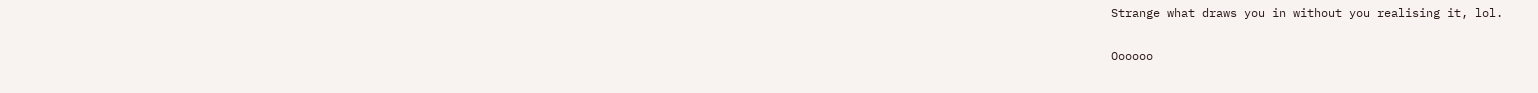Strange what draws you in without you realising it, lol.

Oooooo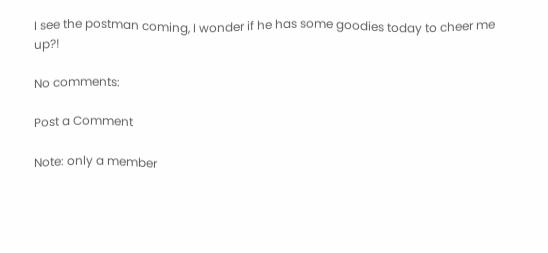I see the postman coming, I wonder if he has some goodies today to cheer me up?!

No comments:

Post a Comment

Note: only a member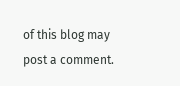of this blog may post a comment.